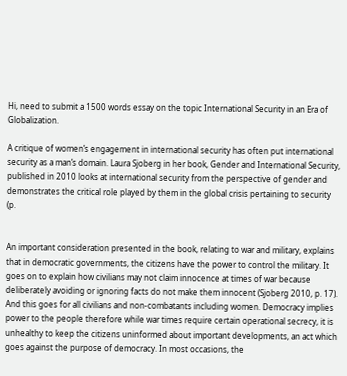Hi, need to submit a 1500 words essay on the topic International Security in an Era of Globalization.

A critique of women’s engagement in international security has often put international security as a man’s domain. Laura Sjoberg in her book, Gender and International Security, published in 2010 looks at international security from the perspective of gender and demonstrates the critical role played by them in the global crisis pertaining to security (p.


An important consideration presented in the book, relating to war and military, explains that in democratic governments, the citizens have the power to control the military. It goes on to explain how civilians may not claim innocence at times of war because deliberately avoiding or ignoring facts do not make them innocent (Sjoberg 2010, p. 17). And this goes for all civilians and non-combatants including women. Democracy implies power to the people therefore while war times require certain operational secrecy, it is unhealthy to keep the citizens uninformed about important developments, an act which goes against the purpose of democracy. In most occasions, the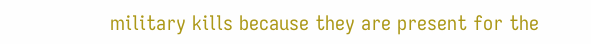military kills because they are present for the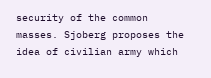security of the common masses. Sjoberg proposes the idea of civilian army which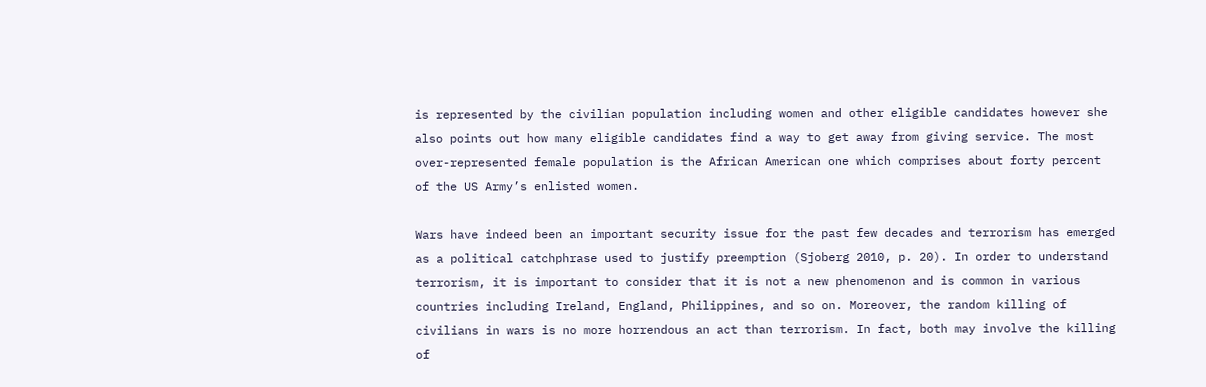is represented by the civilian population including women and other eligible candidates however she also points out how many eligible candidates find a way to get away from giving service. The most over-represented female population is the African American one which comprises about forty percent of the US Army’s enlisted women.

Wars have indeed been an important security issue for the past few decades and terrorism has emerged as a political catchphrase used to justify preemption (Sjoberg 2010, p. 20). In order to understand terrorism, it is important to consider that it is not a new phenomenon and is common in various countries including Ireland, England, Philippines, and so on. Moreover, the random killing of civilians in wars is no more horrendous an act than terrorism. In fact, both may involve the killing of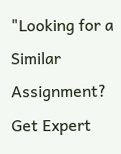"Looking for a Similar Assignment? Get Expert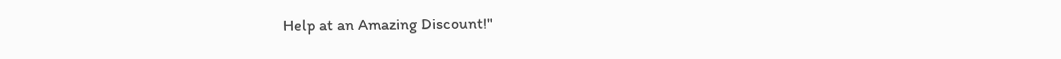Help at an Amazing Discount!"